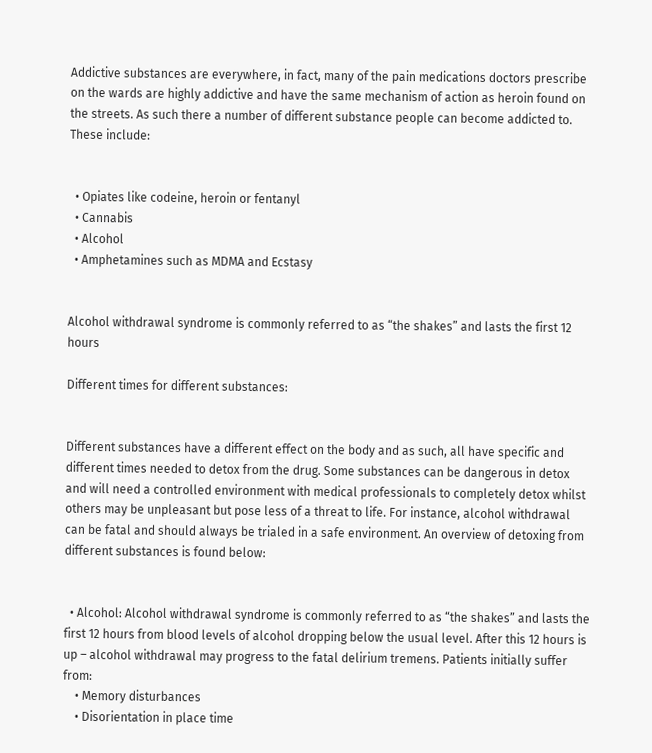Addictive substances are everywhere, in fact, many of the pain medications doctors prescribe on the wards are highly addictive and have the same mechanism of action as heroin found on the streets. As such there a number of different substance people can become addicted to. These include:


  • Opiates like codeine, heroin or fentanyl
  • Cannabis
  • Alcohol
  • Amphetamines such as MDMA and Ecstasy


Alcohol withdrawal syndrome is commonly referred to as “the shakes” and lasts the first 12 hours

Different times for different substances:


Different substances have a different effect on the body and as such, all have specific and different times needed to detox from the drug. Some substances can be dangerous in detox and will need a controlled environment with medical professionals to completely detox whilst others may be unpleasant but pose less of a threat to life. For instance, alcohol withdrawal can be fatal and should always be trialed in a safe environment. An overview of detoxing from different substances is found below:


  • Alcohol: Alcohol withdrawal syndrome is commonly referred to as “the shakes” and lasts the first 12 hours from blood levels of alcohol dropping below the usual level. After this 12 hours is up – alcohol withdrawal may progress to the fatal delirium tremens. Patients initially suffer from:
    • Memory disturbances
    • Disorientation in place time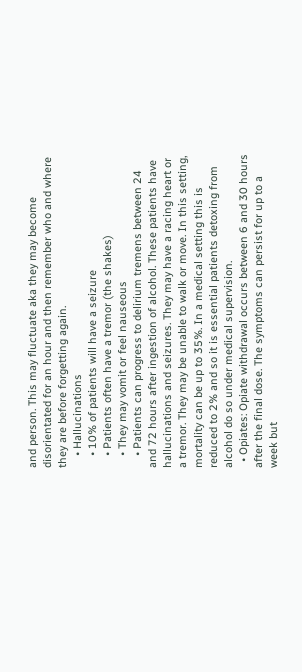and person. This may fluctuate aka they may become disorientated for an hour and then remember who and where they are before forgetting again.
    • Hallucinations
    • 10% of patients will have a seizure
    • Patients often have a tremor (the shakes)
    • They may vomit or feel nauseous
    • Patients can progress to delirium tremens between 24 and 72 hours after ingestion of alcohol. These patients have hallucinations and seizures. They may have a racing heart or a tremor. They may be unable to walk or move. In this setting, mortality can be up to 35%. In a medical setting this is reduced to 2% and so it is essential patients detoxing from alcohol do so under medical supervision.
  • Opiates: Opiate withdrawal occurs between 6 and 30 hours after the final dose. The symptoms can persist for up to a week but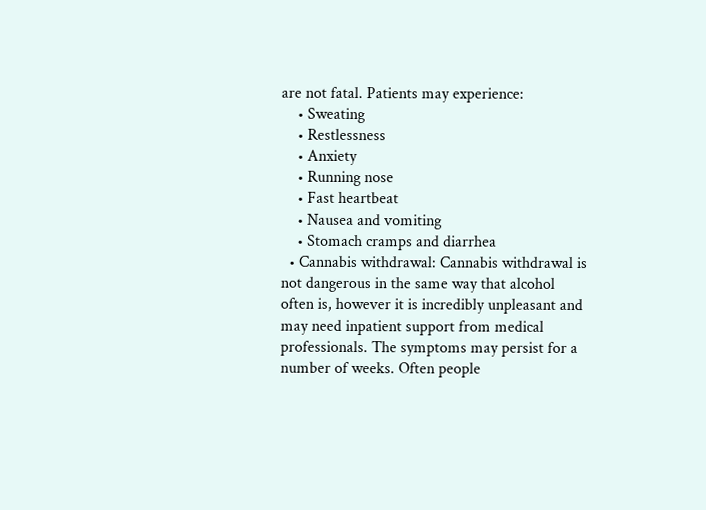are not fatal. Patients may experience:
    • Sweating
    • Restlessness
    • Anxiety
    • Running nose
    • Fast heartbeat
    • Nausea and vomiting
    • Stomach cramps and diarrhea
  • Cannabis withdrawal: Cannabis withdrawal is not dangerous in the same way that alcohol often is, however it is incredibly unpleasant and may need inpatient support from medical professionals. The symptoms may persist for a number of weeks. Often people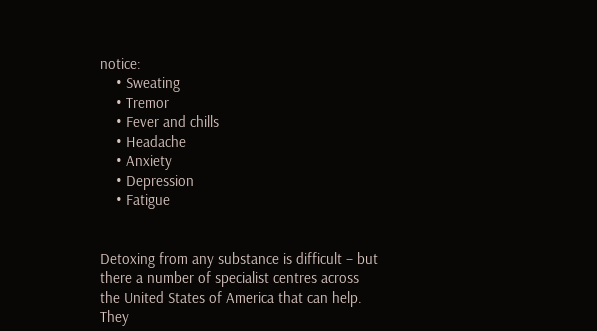notice:
    • Sweating
    • Tremor
    • Fever and chills
    • Headache
    • Anxiety
    • Depression
    • Fatigue


Detoxing from any substance is difficult – but there a number of specialist centres across the United States of America that can help. They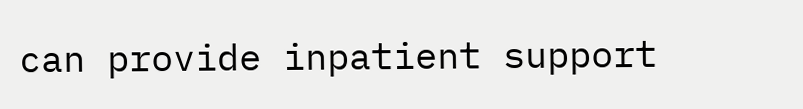can provide inpatient support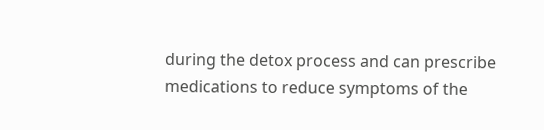during the detox process and can prescribe medications to reduce symptoms of the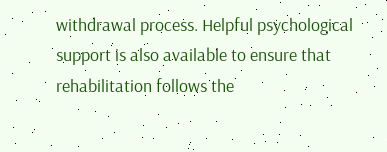withdrawal process. Helpful psychological support is also available to ensure that rehabilitation follows the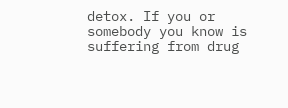detox. If you or somebody you know is suffering from drug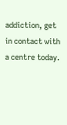addiction, get in contact with a centre today.